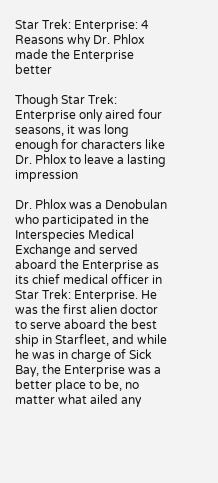Star Trek: Enterprise: 4 Reasons why Dr. Phlox made the Enterprise better

Though Star Trek: Enterprise only aired four seasons, it was long enough for characters like Dr. Phlox to leave a lasting impression

Dr. Phlox was a Denobulan who participated in the Interspecies Medical Exchange and served aboard the Enterprise as its chief medical officer in Star Trek: Enterprise. He was the first alien doctor to serve aboard the best ship in Starfleet, and while he was in charge of Sick Bay, the Enterprise was a better place to be, no matter what ailed any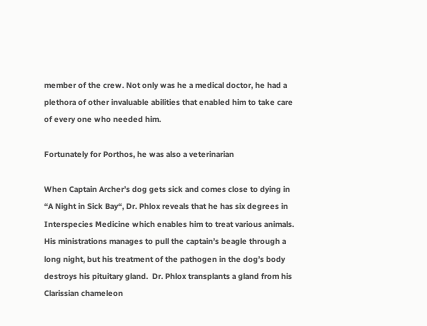member of the crew. Not only was he a medical doctor, he had a plethora of other invaluable abilities that enabled him to take care of every one who needed him.

Fortunately for Porthos, he was also a veterinarian

When Captain Archer’s dog gets sick and comes close to dying in “A Night in Sick Bay“, Dr. Phlox reveals that he has six degrees in Interspecies Medicine which enables him to treat various animals. His ministrations manages to pull the captain’s beagle through a long night, but his treatment of the pathogen in the dog’s body destroys his pituitary gland.  Dr. Phlox transplants a gland from his Clarissian chameleon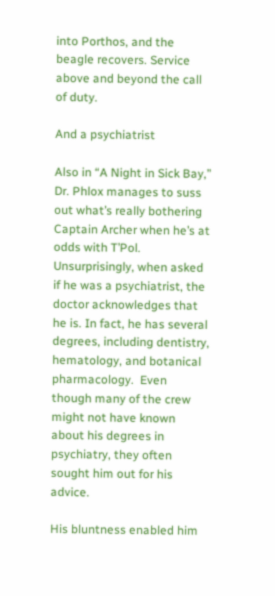into Porthos, and the beagle recovers. Service above and beyond the call of duty.

And a psychiatrist

Also in “A Night in Sick Bay,” Dr. Phlox manages to suss out what’s really bothering Captain Archer when he’s at odds with T’Pol. Unsurprisingly, when asked if he was a psychiatrist, the doctor acknowledges that he is. In fact, he has several degrees, including dentistry, hematology, and botanical pharmacology.  Even though many of the crew might not have known about his degrees in psychiatry, they often sought him out for his advice.

His bluntness enabled him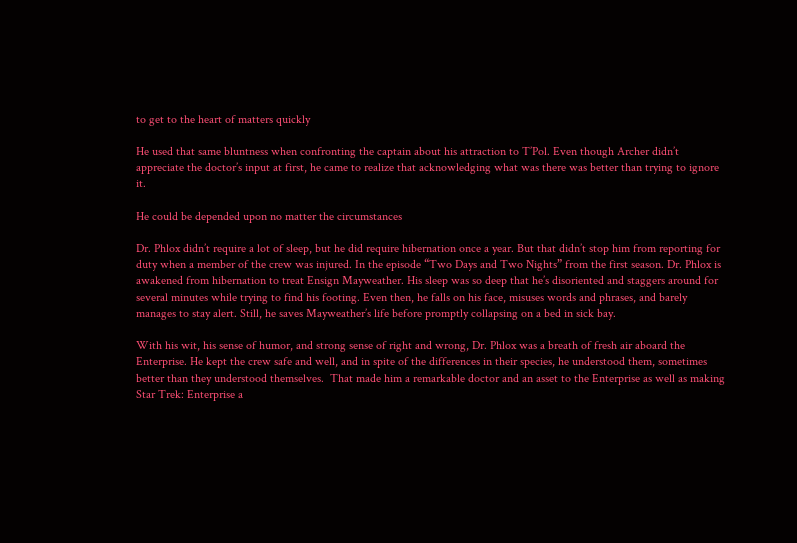to get to the heart of matters quickly

He used that same bluntness when confronting the captain about his attraction to T’Pol. Even though Archer didn’t appreciate the doctor’s input at first, he came to realize that acknowledging what was there was better than trying to ignore it.

He could be depended upon no matter the circumstances

Dr. Phlox didn’t require a lot of sleep, but he did require hibernation once a year. But that didn’t stop him from reporting for duty when a member of the crew was injured. In the episode “Two Days and Two Nights” from the first season. Dr. Phlox is awakened from hibernation to treat Ensign Mayweather. His sleep was so deep that he’s disoriented and staggers around for several minutes while trying to find his footing. Even then, he falls on his face, misuses words and phrases, and barely manages to stay alert. Still, he saves Mayweather’s life before promptly collapsing on a bed in sick bay.

With his wit, his sense of humor, and strong sense of right and wrong, Dr. Phlox was a breath of fresh air aboard the Enterprise. He kept the crew safe and well, and in spite of the differences in their species, he understood them, sometimes better than they understood themselves.  That made him a remarkable doctor and an asset to the Enterprise as well as making Star Trek: Enterprise a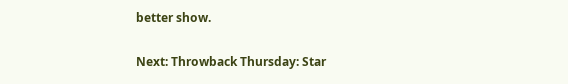better show.

Next: Throwback Thursday: Star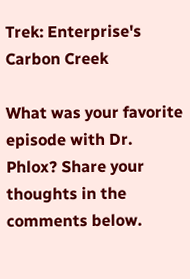Trek: Enterprise's Carbon Creek

What was your favorite episode with Dr. Phlox? Share your thoughts in the comments below.